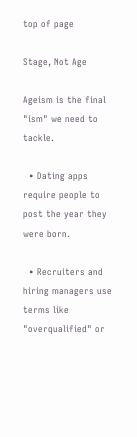top of page

Stage, Not Age

Ageism is the final "ism" we need to tackle.

  • Dating apps require people to post the year they were born.

  • Recruiters and hiring managers use terms like "overqualified" or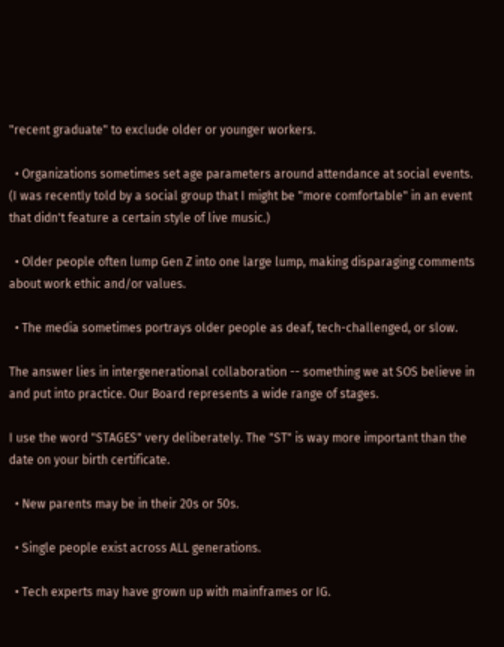"recent graduate" to exclude older or younger workers.

  • Organizations sometimes set age parameters around attendance at social events. (I was recently told by a social group that I might be "more comfortable" in an event that didn't feature a certain style of live music.)

  • Older people often lump Gen Z into one large lump, making disparaging comments about work ethic and/or values.

  • The media sometimes portrays older people as deaf, tech-challenged, or slow.

The answer lies in intergenerational collaboration -- something we at SOS believe in and put into practice. Our Board represents a wide range of stages.

I use the word "STAGES" very deliberately. The "ST" is way more important than the date on your birth certificate.

  • New parents may be in their 20s or 50s.

  • Single people exist across ALL generations.

  • Tech experts may have grown up with mainframes or IG.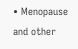• Menopause and other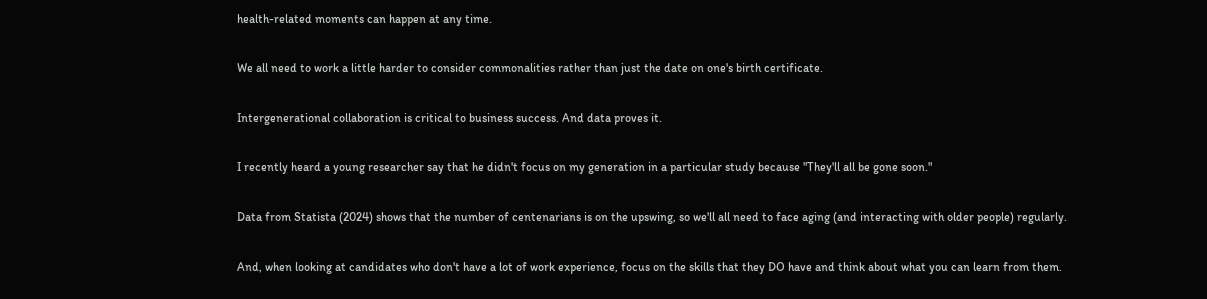health-related moments can happen at any time.

We all need to work a little harder to consider commonalities rather than just the date on one's birth certificate.

Intergenerational collaboration is critical to business success. And data proves it.

I recently heard a young researcher say that he didn't focus on my generation in a particular study because "They'll all be gone soon."

Data from Statista (2024) shows that the number of centenarians is on the upswing, so we'll all need to face aging (and interacting with older people) regularly.

And, when looking at candidates who don't have a lot of work experience, focus on the skills that they DO have and think about what you can learn from them.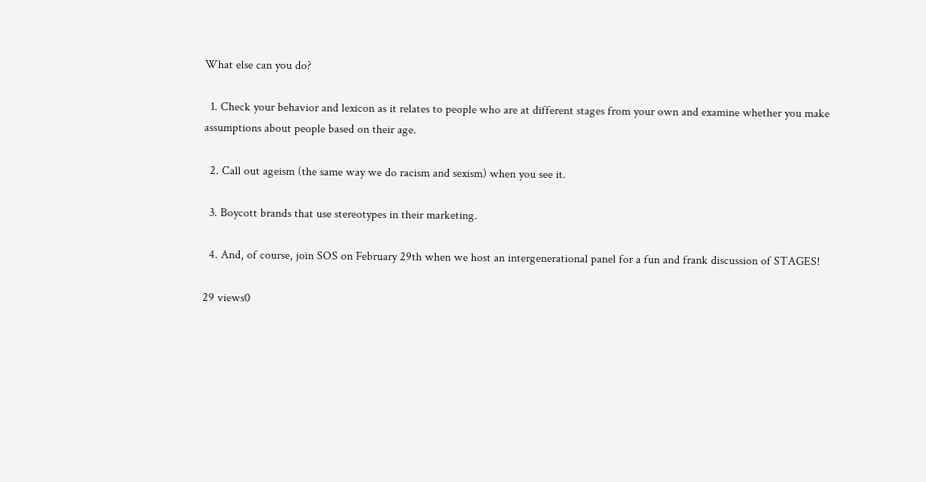What else can you do?

  1. Check your behavior and lexicon as it relates to people who are at different stages from your own and examine whether you make assumptions about people based on their age.

  2. Call out ageism (the same way we do racism and sexism) when you see it.

  3. Boycott brands that use stereotypes in their marketing.

  4. And, of course, join SOS on February 29th when we host an intergenerational panel for a fun and frank discussion of STAGES!

29 views0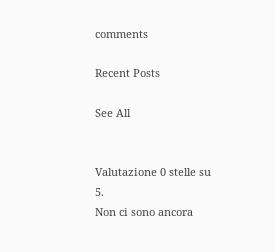comments

Recent Posts

See All


Valutazione 0 stelle su 5.
Non ci sono ancora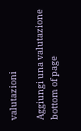valutazioni

Aggiungi una valutazione
bottom of page